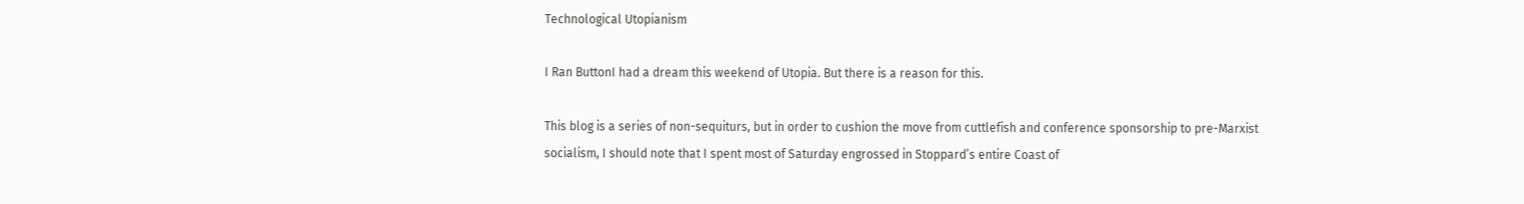Technological Utopianism

I Ran ButtonI had a dream this weekend of Utopia. But there is a reason for this.

This blog is a series of non-sequiturs, but in order to cushion the move from cuttlefish and conference sponsorship to pre-Marxist socialism, I should note that I spent most of Saturday engrossed in Stoppard’s entire Coast of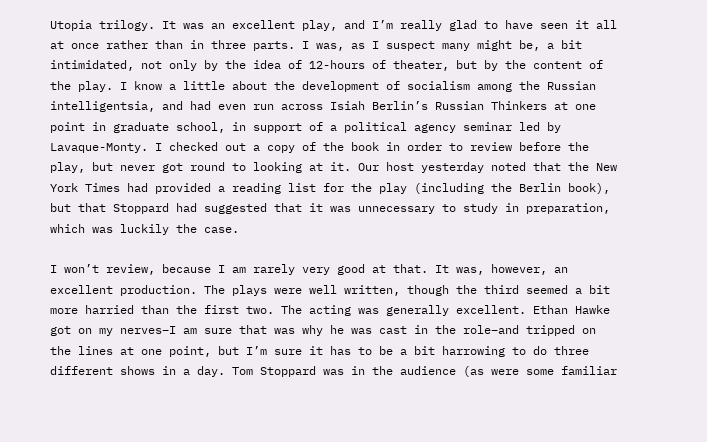Utopia trilogy. It was an excellent play, and I’m really glad to have seen it all at once rather than in three parts. I was, as I suspect many might be, a bit intimidated, not only by the idea of 12-hours of theater, but by the content of the play. I know a little about the development of socialism among the Russian intelligentsia, and had even run across Isiah Berlin’s Russian Thinkers at one point in graduate school, in support of a political agency seminar led by Lavaque-Monty. I checked out a copy of the book in order to review before the play, but never got round to looking at it. Our host yesterday noted that the New York Times had provided a reading list for the play (including the Berlin book), but that Stoppard had suggested that it was unnecessary to study in preparation, which was luckily the case.

I won’t review, because I am rarely very good at that. It was, however, an excellent production. The plays were well written, though the third seemed a bit more harried than the first two. The acting was generally excellent. Ethan Hawke got on my nerves–I am sure that was why he was cast in the role–and tripped on the lines at one point, but I’m sure it has to be a bit harrowing to do three different shows in a day. Tom Stoppard was in the audience (as were some familiar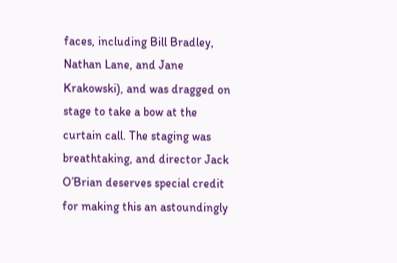faces, including Bill Bradley, Nathan Lane, and Jane Krakowski), and was dragged on stage to take a bow at the curtain call. The staging was breathtaking, and director Jack O’Brian deserves special credit for making this an astoundingly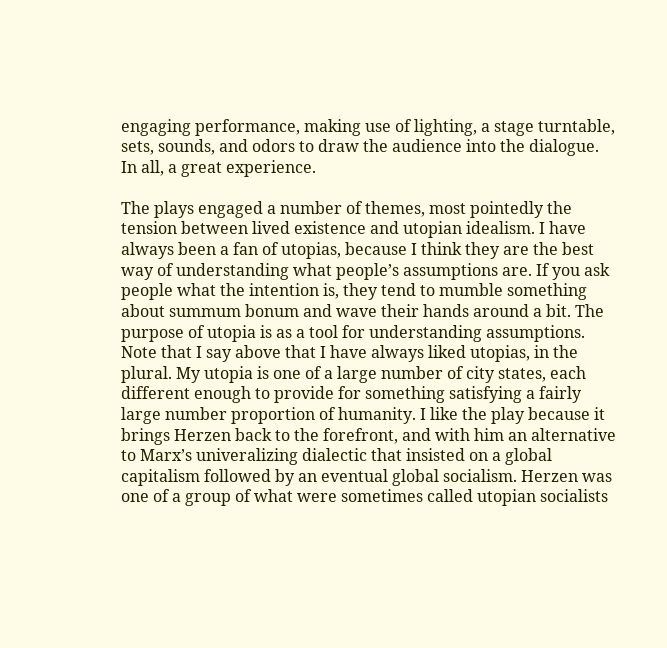engaging performance, making use of lighting, a stage turntable, sets, sounds, and odors to draw the audience into the dialogue. In all, a great experience.

The plays engaged a number of themes, most pointedly the tension between lived existence and utopian idealism. I have always been a fan of utopias, because I think they are the best way of understanding what people’s assumptions are. If you ask people what the intention is, they tend to mumble something about summum bonum and wave their hands around a bit. The purpose of utopia is as a tool for understanding assumptions. Note that I say above that I have always liked utopias, in the plural. My utopia is one of a large number of city states, each different enough to provide for something satisfying a fairly large number proportion of humanity. I like the play because it brings Herzen back to the forefront, and with him an alternative to Marx’s univeralizing dialectic that insisted on a global capitalism followed by an eventual global socialism. Herzen was one of a group of what were sometimes called utopian socialists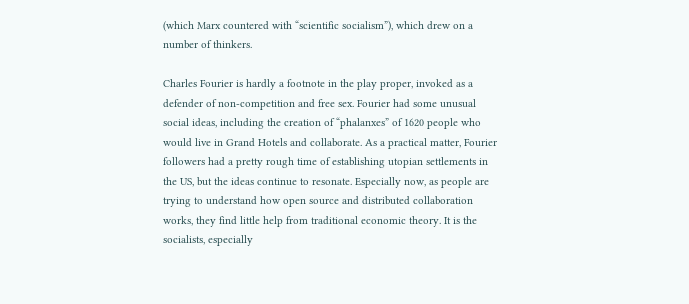(which Marx countered with “scientific socialism”), which drew on a number of thinkers.

Charles Fourier is hardly a footnote in the play proper, invoked as a defender of non-competition and free sex. Fourier had some unusual social ideas, including the creation of “phalanxes” of 1620 people who would live in Grand Hotels and collaborate. As a practical matter, Fourier followers had a pretty rough time of establishing utopian settlements in the US, but the ideas continue to resonate. Especially now, as people are trying to understand how open source and distributed collaboration works, they find little help from traditional economic theory. It is the socialists, especially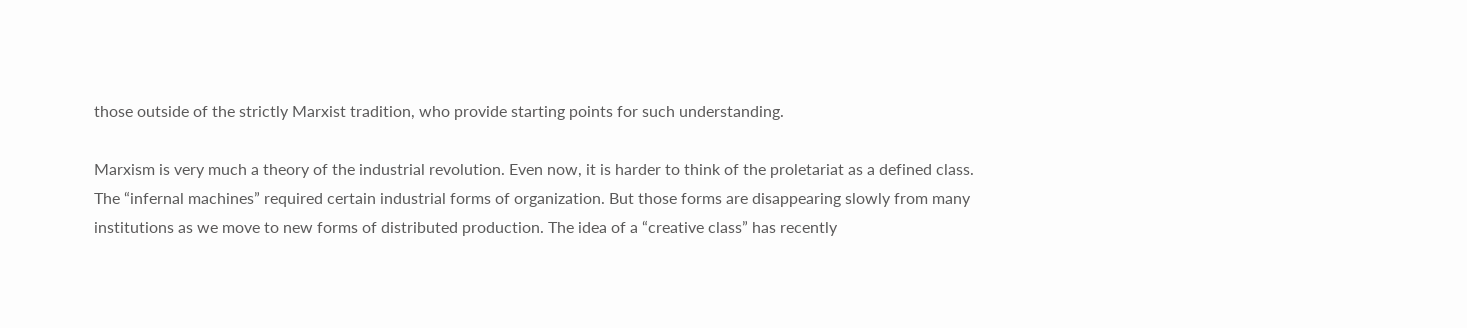those outside of the strictly Marxist tradition, who provide starting points for such understanding.

Marxism is very much a theory of the industrial revolution. Even now, it is harder to think of the proletariat as a defined class. The “infernal machines” required certain industrial forms of organization. But those forms are disappearing slowly from many institutions as we move to new forms of distributed production. The idea of a “creative class” has recently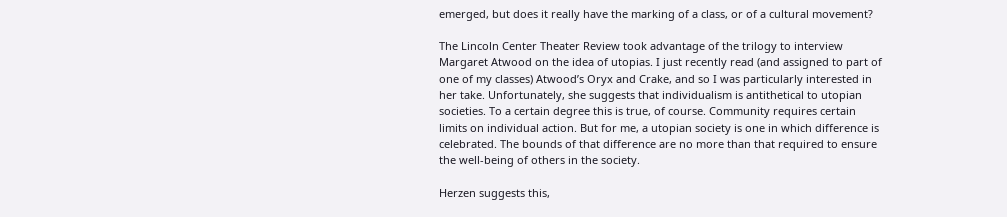emerged, but does it really have the marking of a class, or of a cultural movement?

The Lincoln Center Theater Review took advantage of the trilogy to interview Margaret Atwood on the idea of utopias. I just recently read (and assigned to part of one of my classes) Atwood’s Oryx and Crake, and so I was particularly interested in her take. Unfortunately, she suggests that individualism is antithetical to utopian societies. To a certain degree this is true, of course. Community requires certain limits on individual action. But for me, a utopian society is one in which difference is celebrated. The bounds of that difference are no more than that required to ensure the well-being of others in the society.

Herzen suggests this,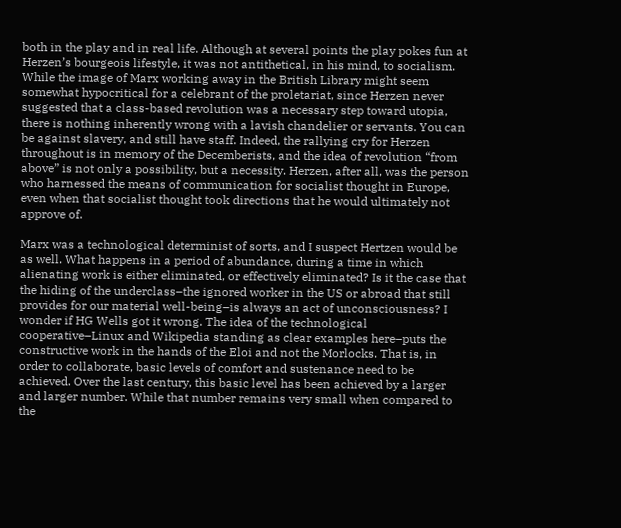both in the play and in real life. Although at several points the play pokes fun at Herzen’s bourgeois lifestyle, it was not antithetical, in his mind, to socialism. While the image of Marx working away in the British Library might seem somewhat hypocritical for a celebrant of the proletariat, since Herzen never suggested that a class-based revolution was a necessary step toward utopia, there is nothing inherently wrong with a lavish chandelier or servants. You can be against slavery, and still have staff. Indeed, the rallying cry for Herzen throughout is in memory of the Decemberists, and the idea of revolution “from above” is not only a possibility, but a necessity. Herzen, after all, was the person who harnessed the means of communication for socialist thought in Europe, even when that socialist thought took directions that he would ultimately not approve of.

Marx was a technological determinist of sorts, and I suspect Hertzen would be as well. What happens in a period of abundance, during a time in which alienating work is either eliminated, or effectively eliminated? Is it the case that the hiding of the underclass–the ignored worker in the US or abroad that still provides for our material well-being–is always an act of unconsciousness? I wonder if HG Wells got it wrong. The idea of the technological cooperative–Linux and Wikipedia standing as clear examples here–puts the constructive work in the hands of the Eloi and not the Morlocks. That is, in order to collaborate, basic levels of comfort and sustenance need to be achieved. Over the last century, this basic level has been achieved by a larger and larger number. While that number remains very small when compared to the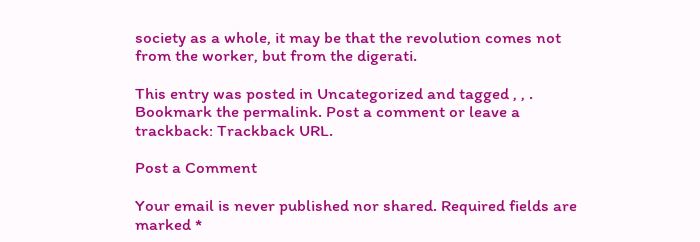society as a whole, it may be that the revolution comes not from the worker, but from the digerati.

This entry was posted in Uncategorized and tagged , , . Bookmark the permalink. Post a comment or leave a trackback: Trackback URL.

Post a Comment

Your email is never published nor shared. Required fields are marked *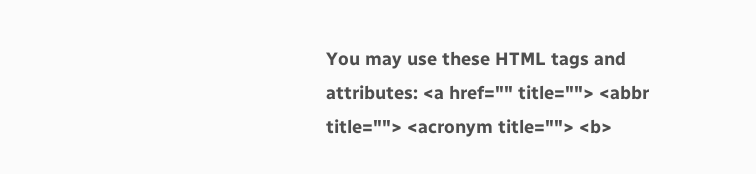You may use these HTML tags and attributes: <a href="" title=""> <abbr title=""> <acronym title=""> <b>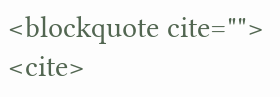<blockquote cite=""> <cite>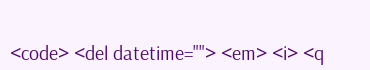<code> <del datetime=""> <em> <i> <q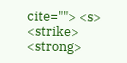cite=""> <s> <strike> <strong>